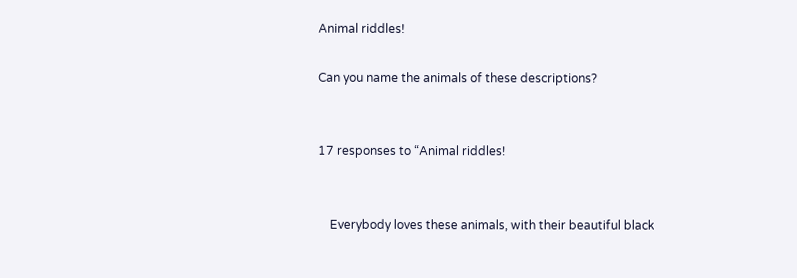Animal riddles!

Can you name the animals of these descriptions?


17 responses to “Animal riddles!


    Everybody loves these animals, with their beautiful black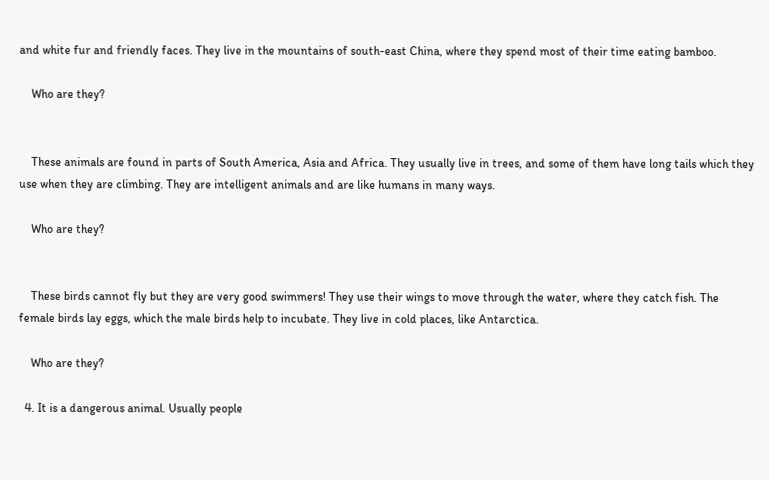and white fur and friendly faces. They live in the mountains of south-east China, where they spend most of their time eating bamboo.

    Who are they?


    These animals are found in parts of South America, Asia and Africa. They usually live in trees, and some of them have long tails which they use when they are climbing. They are intelligent animals and are like humans in many ways.

    Who are they?


    These birds cannot fly but they are very good swimmers! They use their wings to move through the water, where they catch fish. The female birds lay eggs, which the male birds help to incubate. They live in cold places, like Antarctica.

    Who are they?

  4. It is a dangerous animal. Usually people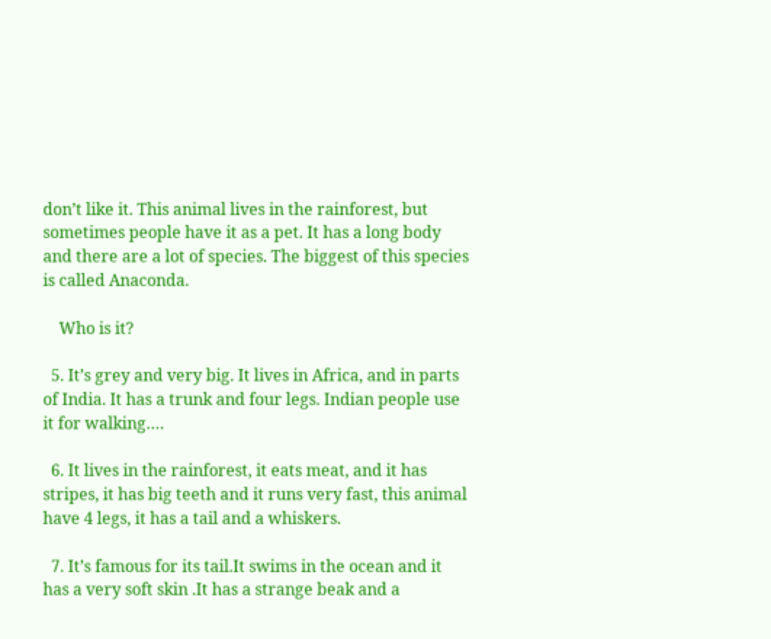don’t like it. This animal lives in the rainforest, but sometimes people have it as a pet. It has a long body and there are a lot of species. The biggest of this species is called Anaconda.

    Who is it?

  5. It’s grey and very big. It lives in Africa, and in parts of India. It has a trunk and four legs. Indian people use it for walking….

  6. It lives in the rainforest, it eats meat, and it has stripes, it has big teeth and it runs very fast, this animal have 4 legs, it has a tail and a whiskers.

  7. It’s famous for its tail.It swims in the ocean and it has a very soft skin .It has a strange beak and a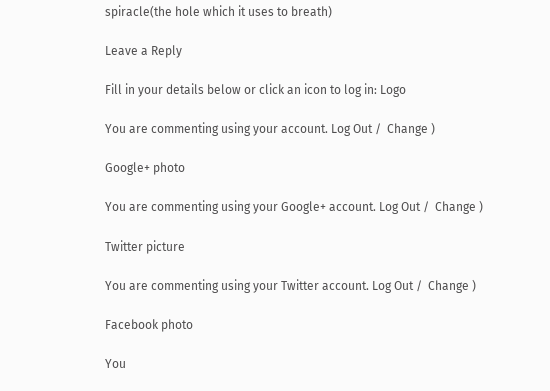spiracle(the hole which it uses to breath)

Leave a Reply

Fill in your details below or click an icon to log in: Logo

You are commenting using your account. Log Out /  Change )

Google+ photo

You are commenting using your Google+ account. Log Out /  Change )

Twitter picture

You are commenting using your Twitter account. Log Out /  Change )

Facebook photo

You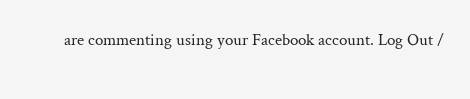are commenting using your Facebook account. Log Out /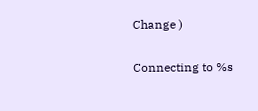Change )


Connecting to %s